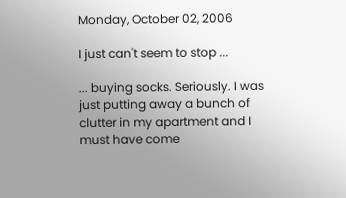Monday, October 02, 2006

I just can't seem to stop ...

... buying socks. Seriously. I was just putting away a bunch of clutter in my apartment and I must have come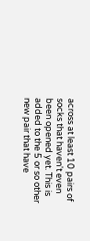across at least 10 pairs of socks that haven't even been opened yet. This is added to the 5 or so other new pair that have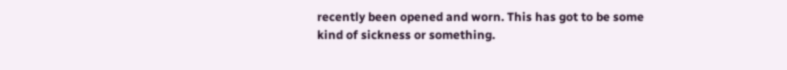recently been opened and worn. This has got to be some kind of sickness or something.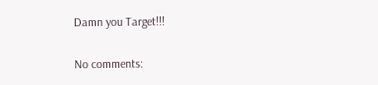Damn you Target!!!

No comments: